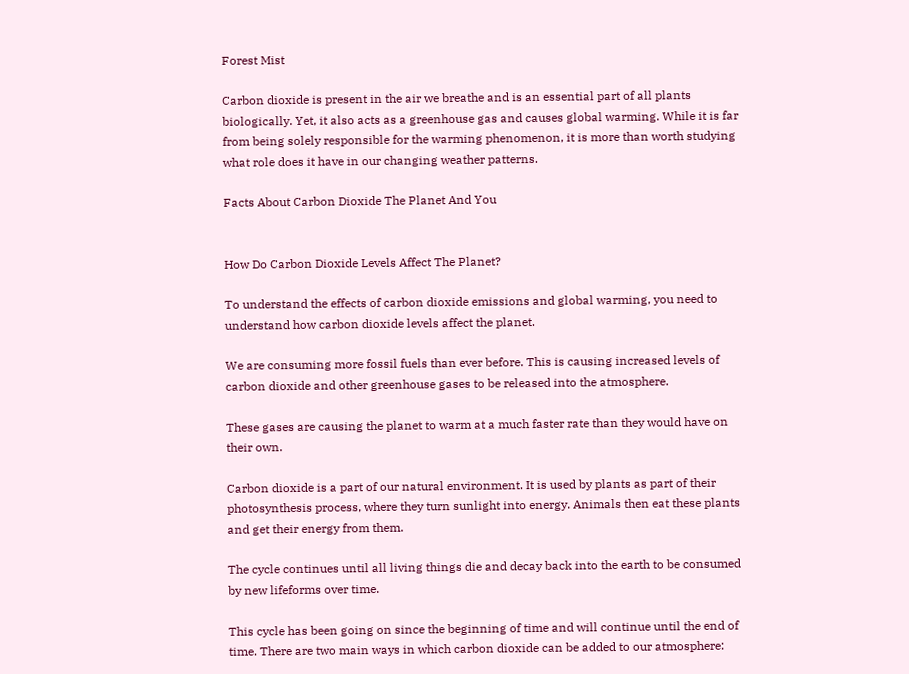Forest Mist

Carbon dioxide is present in the air we breathe and is an essential part of all plants biologically. Yet, it also acts as a greenhouse gas and causes global warming. While it is far from being solely responsible for the warming phenomenon, it is more than worth studying what role does it have in our changing weather patterns.

Facts About Carbon Dioxide The Planet And You


How Do Carbon Dioxide Levels Affect The Planet?

To understand the effects of carbon dioxide emissions and global warming, you need to understand how carbon dioxide levels affect the planet.

We are consuming more fossil fuels than ever before. This is causing increased levels of carbon dioxide and other greenhouse gases to be released into the atmosphere.

These gases are causing the planet to warm at a much faster rate than they would have on their own.

Carbon dioxide is a part of our natural environment. It is used by plants as part of their photosynthesis process, where they turn sunlight into energy. Animals then eat these plants and get their energy from them.

The cycle continues until all living things die and decay back into the earth to be consumed by new lifeforms over time.

This cycle has been going on since the beginning of time and will continue until the end of time. There are two main ways in which carbon dioxide can be added to our atmosphere: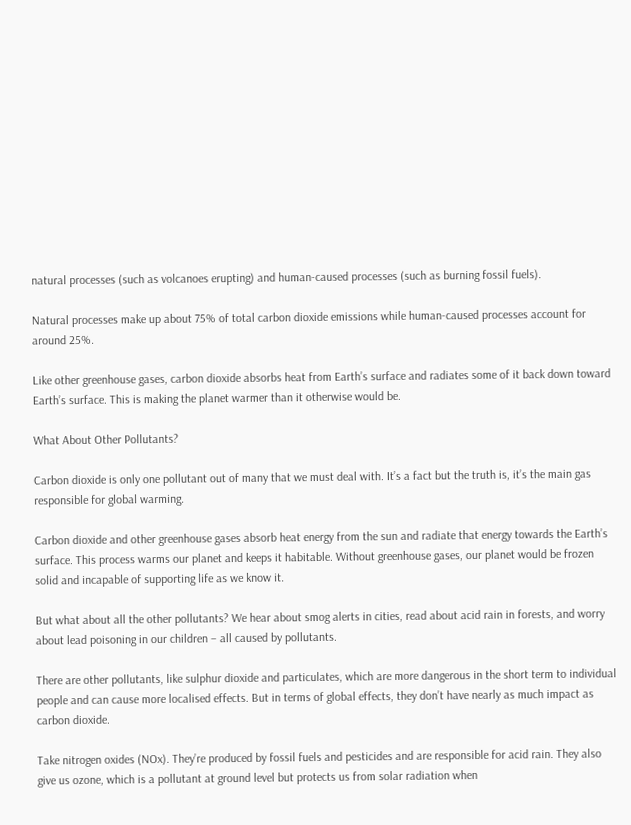natural processes (such as volcanoes erupting) and human-caused processes (such as burning fossil fuels).

Natural processes make up about 75% of total carbon dioxide emissions while human-caused processes account for around 25%.

Like other greenhouse gases, carbon dioxide absorbs heat from Earth’s surface and radiates some of it back down toward Earth’s surface. This is making the planet warmer than it otherwise would be.

What About Other Pollutants?

Carbon dioxide is only one pollutant out of many that we must deal with. It’s a fact but the truth is, it’s the main gas responsible for global warming.

Carbon dioxide and other greenhouse gases absorb heat energy from the sun and radiate that energy towards the Earth’s surface. This process warms our planet and keeps it habitable. Without greenhouse gases, our planet would be frozen solid and incapable of supporting life as we know it.

But what about all the other pollutants? We hear about smog alerts in cities, read about acid rain in forests, and worry about lead poisoning in our children – all caused by pollutants.

There are other pollutants, like sulphur dioxide and particulates, which are more dangerous in the short term to individual people and can cause more localised effects. But in terms of global effects, they don’t have nearly as much impact as carbon dioxide.

Take nitrogen oxides (NOx). They’re produced by fossil fuels and pesticides and are responsible for acid rain. They also give us ozone, which is a pollutant at ground level but protects us from solar radiation when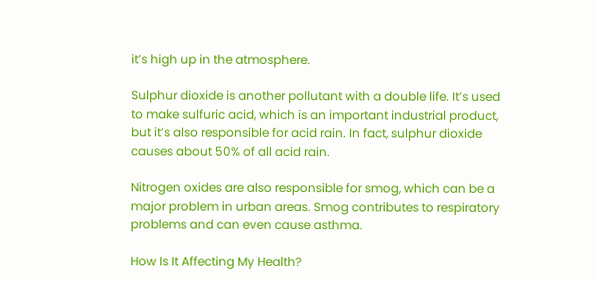it’s high up in the atmosphere.

Sulphur dioxide is another pollutant with a double life. It’s used to make sulfuric acid, which is an important industrial product, but it’s also responsible for acid rain. In fact, sulphur dioxide causes about 50% of all acid rain.

Nitrogen oxides are also responsible for smog, which can be a major problem in urban areas. Smog contributes to respiratory problems and can even cause asthma.

How Is It Affecting My Health?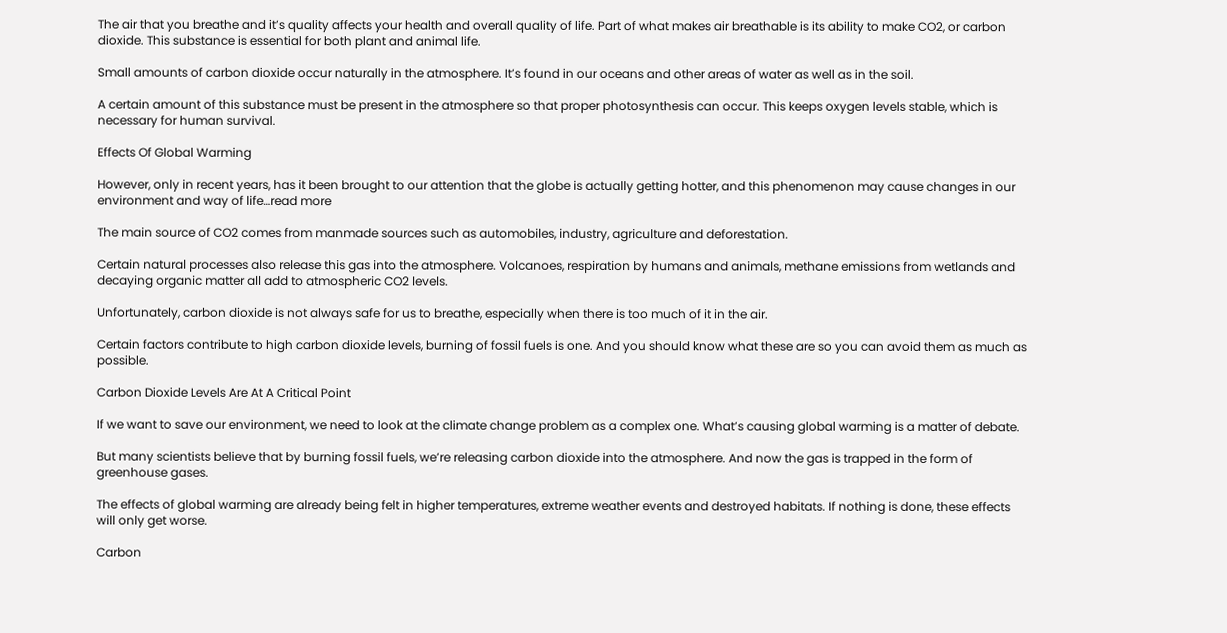The air that you breathe and it’s quality affects your health and overall quality of life. Part of what makes air breathable is its ability to make CO2, or carbon dioxide. This substance is essential for both plant and animal life.

Small amounts of carbon dioxide occur naturally in the atmosphere. It’s found in our oceans and other areas of water as well as in the soil.

A certain amount of this substance must be present in the atmosphere so that proper photosynthesis can occur. This keeps oxygen levels stable, which is necessary for human survival.

Effects Of Global Warming

However, only in recent years, has it been brought to our attention that the globe is actually getting hotter, and this phenomenon may cause changes in our environment and way of life…read more

The main source of CO2 comes from manmade sources such as automobiles, industry, agriculture and deforestation.

Certain natural processes also release this gas into the atmosphere. Volcanoes, respiration by humans and animals, methane emissions from wetlands and decaying organic matter all add to atmospheric CO2 levels.

Unfortunately, carbon dioxide is not always safe for us to breathe, especially when there is too much of it in the air.

Certain factors contribute to high carbon dioxide levels, burning of fossil fuels is one. And you should know what these are so you can avoid them as much as possible.

Carbon Dioxide Levels Are At A Critical Point

If we want to save our environment, we need to look at the climate change problem as a complex one. What’s causing global warming is a matter of debate.

But many scientists believe that by burning fossil fuels, we’re releasing carbon dioxide into the atmosphere. And now the gas is trapped in the form of greenhouse gases.

The effects of global warming are already being felt in higher temperatures, extreme weather events and destroyed habitats. If nothing is done, these effects will only get worse.

Carbon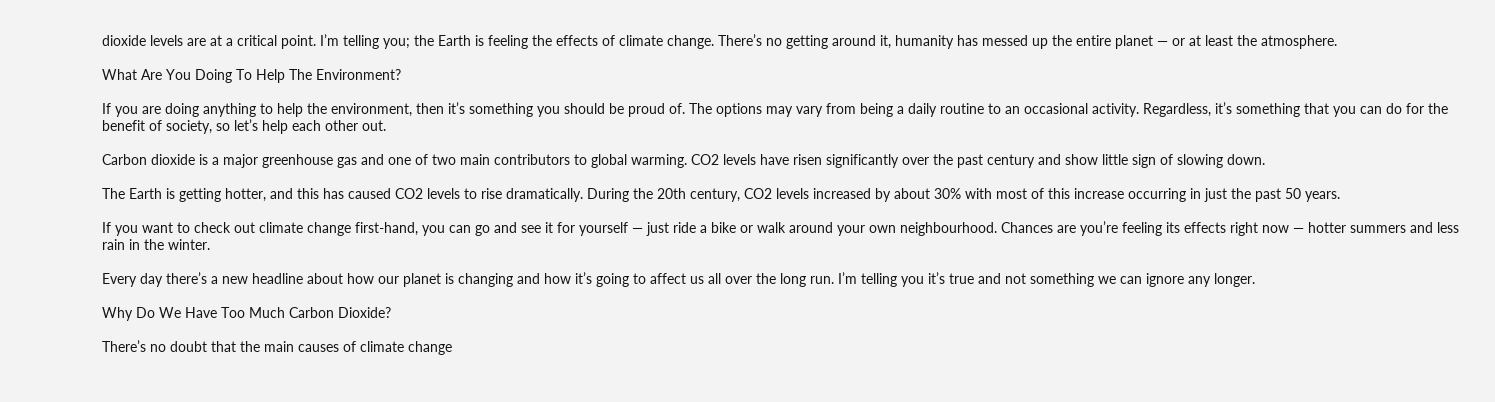dioxide levels are at a critical point. I’m telling you; the Earth is feeling the effects of climate change. There’s no getting around it, humanity has messed up the entire planet — or at least the atmosphere.

What Are You Doing To Help The Environment?

If you are doing anything to help the environment, then it’s something you should be proud of. The options may vary from being a daily routine to an occasional activity. Regardless, it’s something that you can do for the benefit of society, so let’s help each other out.

Carbon dioxide is a major greenhouse gas and one of two main contributors to global warming. CO2 levels have risen significantly over the past century and show little sign of slowing down.

The Earth is getting hotter, and this has caused CO2 levels to rise dramatically. During the 20th century, CO2 levels increased by about 30% with most of this increase occurring in just the past 50 years.

If you want to check out climate change first-hand, you can go and see it for yourself — just ride a bike or walk around your own neighbourhood. Chances are you’re feeling its effects right now — hotter summers and less rain in the winter.

Every day there’s a new headline about how our planet is changing and how it’s going to affect us all over the long run. I’m telling you it’s true and not something we can ignore any longer.

Why Do We Have Too Much Carbon Dioxide?

There’s no doubt that the main causes of climate change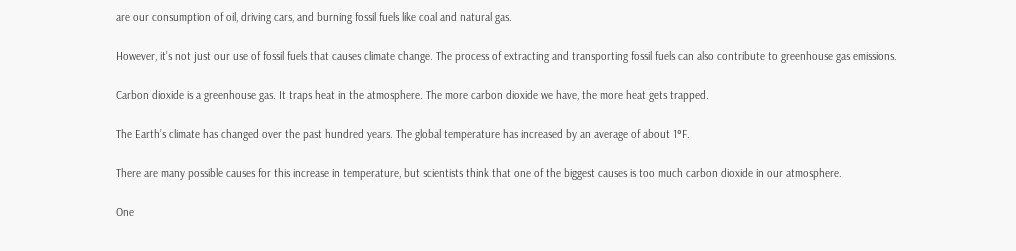are our consumption of oil, driving cars, and burning fossil fuels like coal and natural gas.

However, it’s not just our use of fossil fuels that causes climate change. The process of extracting and transporting fossil fuels can also contribute to greenhouse gas emissions.

Carbon dioxide is a greenhouse gas. It traps heat in the atmosphere. The more carbon dioxide we have, the more heat gets trapped.

The Earth’s climate has changed over the past hundred years. The global temperature has increased by an average of about 1°F.

There are many possible causes for this increase in temperature, but scientists think that one of the biggest causes is too much carbon dioxide in our atmosphere.

One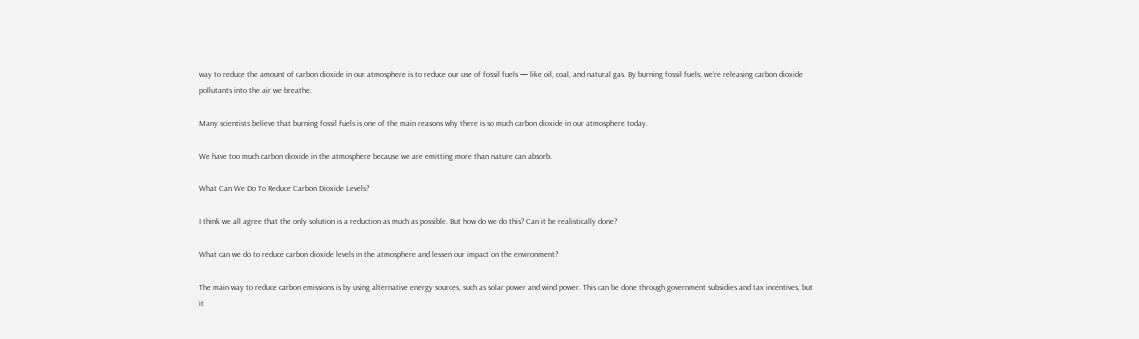way to reduce the amount of carbon dioxide in our atmosphere is to reduce our use of fossil fuels — like oil, coal, and natural gas. By burning fossil fuels, we’re releasing carbon dioxide pollutants into the air we breathe.

Many scientists believe that burning fossil fuels is one of the main reasons why there is so much carbon dioxide in our atmosphere today.

We have too much carbon dioxide in the atmosphere because we are emitting more than nature can absorb.

What Can We Do To Reduce Carbon Dioxide Levels?

I think we all agree that the only solution is a reduction as much as possible. But how do we do this? Can it be realistically done?

What can we do to reduce carbon dioxide levels in the atmosphere and lessen our impact on the environment?

The main way to reduce carbon emissions is by using alternative energy sources, such as solar power and wind power. This can be done through government subsidies and tax incentives, but it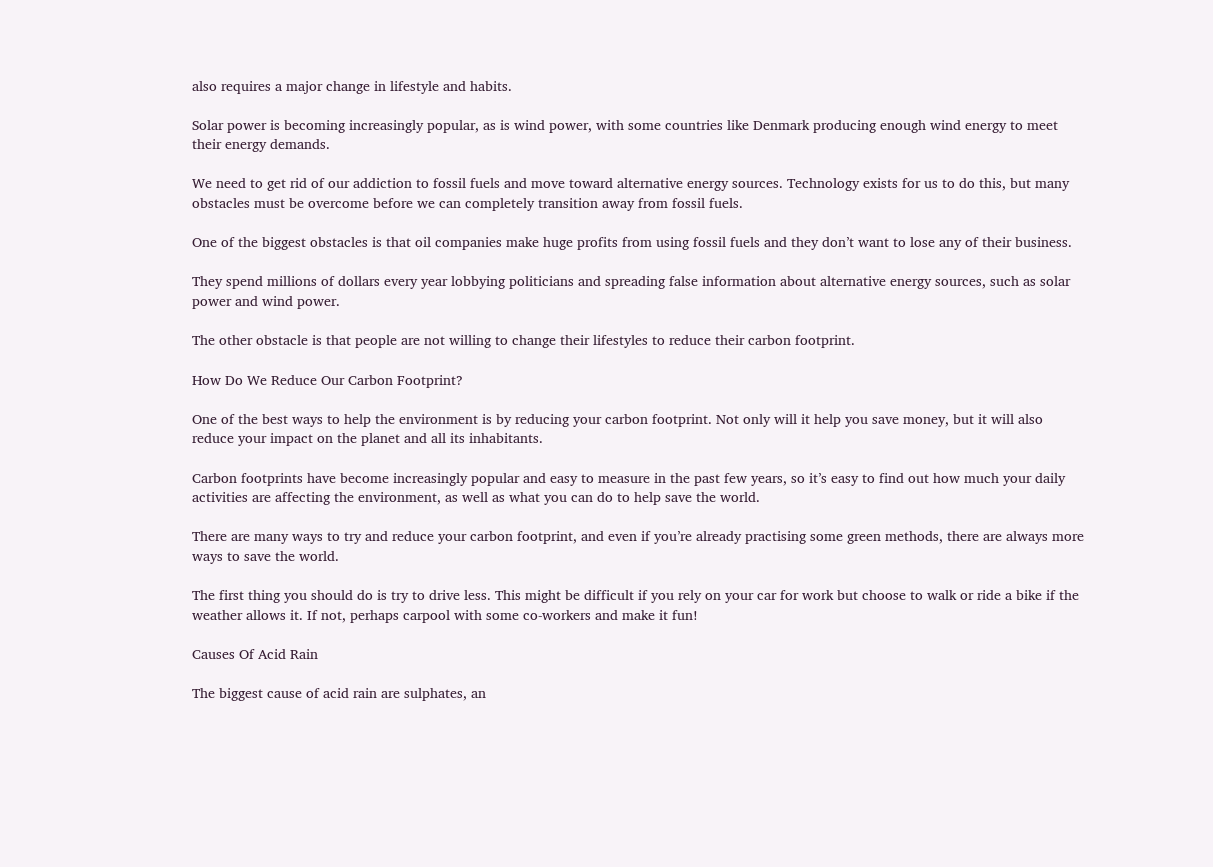also requires a major change in lifestyle and habits.

Solar power is becoming increasingly popular, as is wind power, with some countries like Denmark producing enough wind energy to meet their energy demands.

We need to get rid of our addiction to fossil fuels and move toward alternative energy sources. Technology exists for us to do this, but many obstacles must be overcome before we can completely transition away from fossil fuels.

One of the biggest obstacles is that oil companies make huge profits from using fossil fuels and they don’t want to lose any of their business.

They spend millions of dollars every year lobbying politicians and spreading false information about alternative energy sources, such as solar power and wind power.

The other obstacle is that people are not willing to change their lifestyles to reduce their carbon footprint.

How Do We Reduce Our Carbon Footprint?

One of the best ways to help the environment is by reducing your carbon footprint. Not only will it help you save money, but it will also reduce your impact on the planet and all its inhabitants.

Carbon footprints have become increasingly popular and easy to measure in the past few years, so it’s easy to find out how much your daily activities are affecting the environment, as well as what you can do to help save the world.

There are many ways to try and reduce your carbon footprint, and even if you’re already practising some green methods, there are always more ways to save the world.

The first thing you should do is try to drive less. This might be difficult if you rely on your car for work but choose to walk or ride a bike if the weather allows it. If not, perhaps carpool with some co-workers and make it fun!

Causes Of Acid Rain

The biggest cause of acid rain are sulphates, an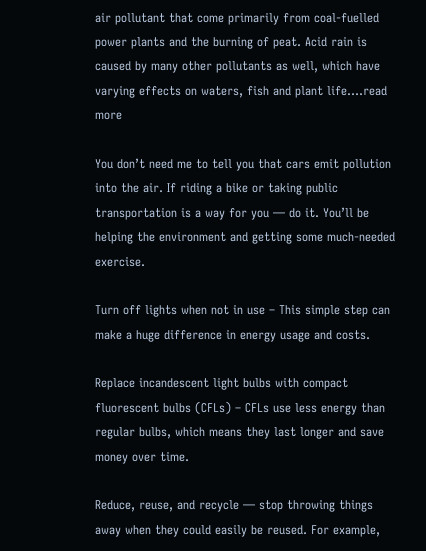air pollutant that come primarily from coal-fuelled power plants and the burning of peat. Acid rain is caused by many other pollutants as well, which have varying effects on waters, fish and plant life….read more

You don’t need me to tell you that cars emit pollution into the air. If riding a bike or taking public transportation is a way for you — do it. You’ll be helping the environment and getting some much-needed exercise.

Turn off lights when not in use – This simple step can make a huge difference in energy usage and costs.

Replace incandescent light bulbs with compact fluorescent bulbs (CFLs) – CFLs use less energy than regular bulbs, which means they last longer and save money over time.

Reduce, reuse, and recycle — stop throwing things away when they could easily be reused. For example,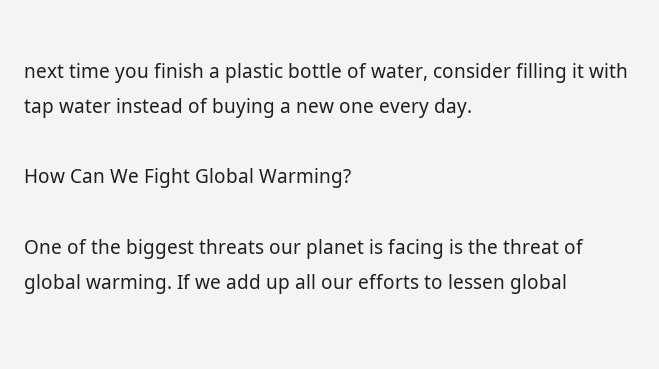next time you finish a plastic bottle of water, consider filling it with tap water instead of buying a new one every day.

How Can We Fight Global Warming?

One of the biggest threats our planet is facing is the threat of global warming. If we add up all our efforts to lessen global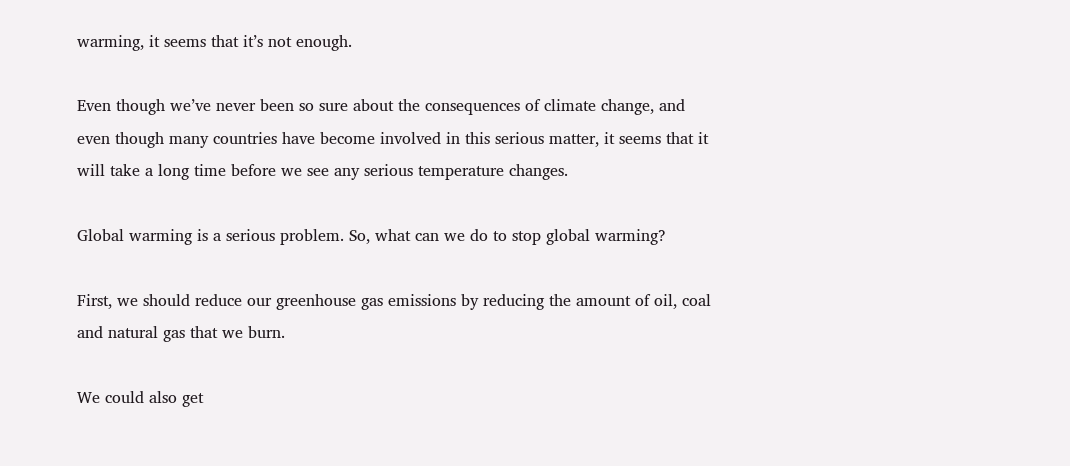warming, it seems that it’s not enough.

Even though we’ve never been so sure about the consequences of climate change, and even though many countries have become involved in this serious matter, it seems that it will take a long time before we see any serious temperature changes.

Global warming is a serious problem. So, what can we do to stop global warming?

First, we should reduce our greenhouse gas emissions by reducing the amount of oil, coal and natural gas that we burn.

We could also get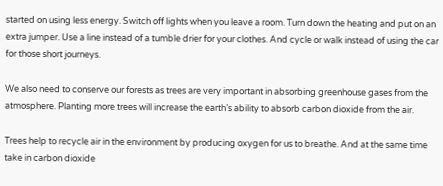started on using less energy. Switch off lights when you leave a room. Turn down the heating and put on an extra jumper. Use a line instead of a tumble drier for your clothes. And cycle or walk instead of using the car for those short journeys.

We also need to conserve our forests as trees are very important in absorbing greenhouse gases from the atmosphere. Planting more trees will increase the earth’s ability to absorb carbon dioxide from the air.

Trees help to recycle air in the environment by producing oxygen for us to breathe. And at the same time take in carbon dioxide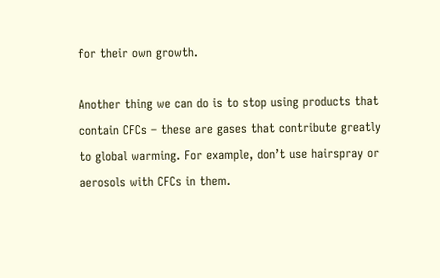for their own growth.

Another thing we can do is to stop using products that contain CFCs – these are gases that contribute greatly to global warming. For example, don’t use hairspray or aerosols with CFCs in them.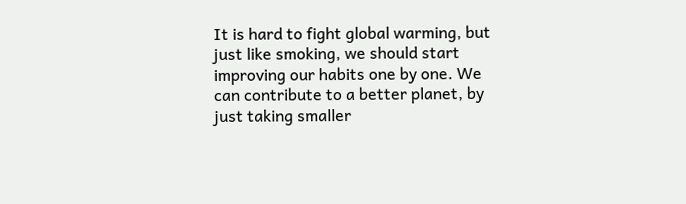It is hard to fight global warming, but just like smoking, we should start improving our habits one by one. We can contribute to a better planet, by just taking smaller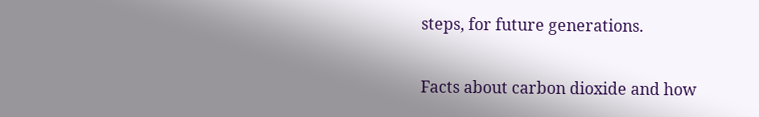steps, for future generations.

Facts about carbon dioxide and how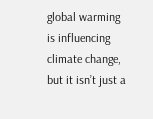global warming is influencing climate change, but it isn’t just a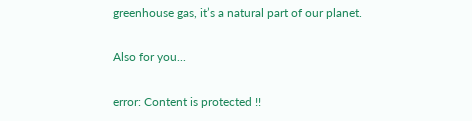greenhouse gas, it’s a natural part of our planet.

Also for you...

error: Content is protected !!